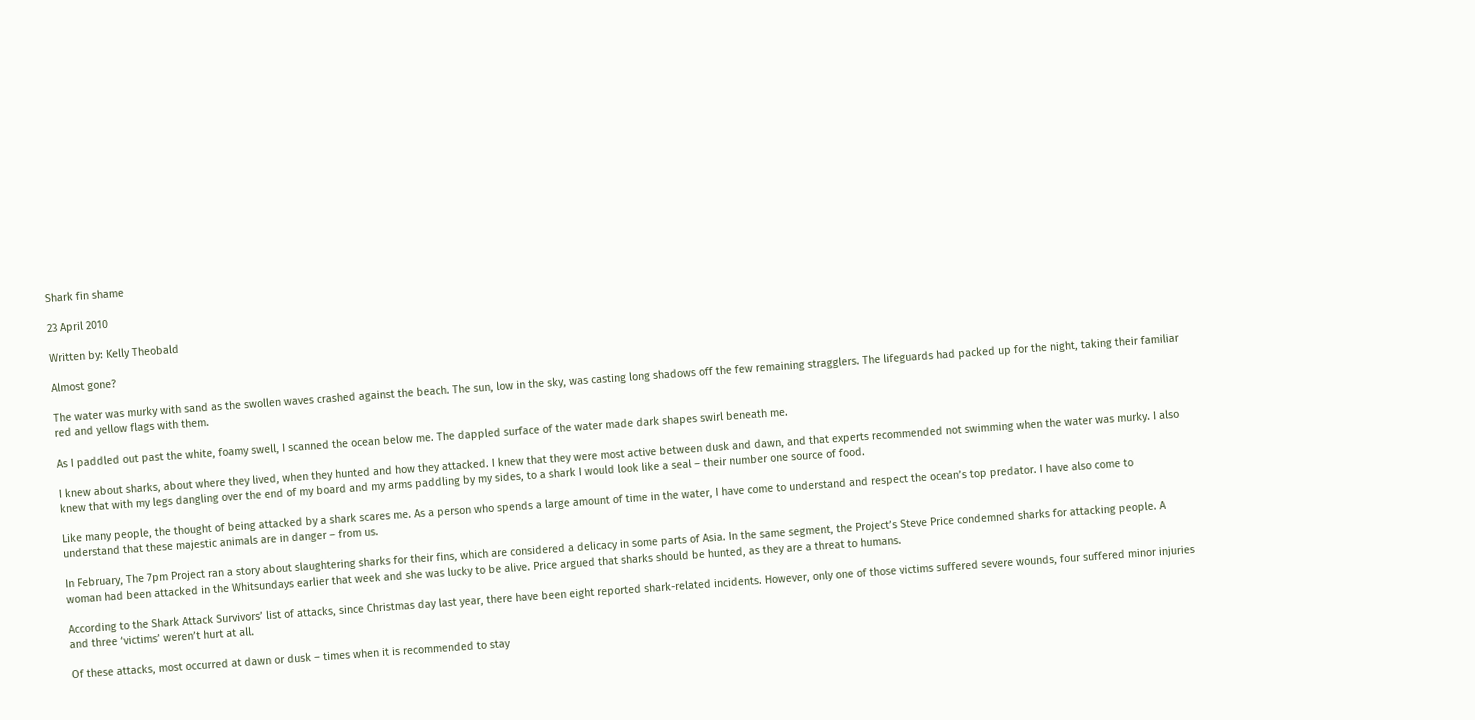Shark fin shame

23 April 2010

Written by: Kelly Theobald

Almost gone?

The water was murky with sand as the swollen waves crashed against the beach. The sun, low in the sky, was casting long shadows off the few remaining stragglers. The lifeguards had packed up for the night, taking their familiar red and yellow flags with them.

As I paddled out past the white, foamy swell, I scanned the ocean below me. The dappled surface of the water made dark shapes swirl beneath me.

I knew about sharks, about where they lived, when they hunted and how they attacked. I knew that they were most active between dusk and dawn, and that experts recommended not swimming when the water was murky. I also knew that with my legs dangling over the end of my board and my arms paddling by my sides, to a shark I would look like a seal – their number one source of food.

Like many people, the thought of being attacked by a shark scares me. As a person who spends a large amount of time in the water, I have come to understand and respect the ocean’s top predator. I have also come to understand that these majestic animals are in danger – from us.

In February, The 7pm Project ran a story about slaughtering sharks for their fins, which are considered a delicacy in some parts of Asia. In the same segment, the Project’s Steve Price condemned sharks for attacking people. A woman had been attacked in the Whitsundays earlier that week and she was lucky to be alive. Price argued that sharks should be hunted, as they are a threat to humans.

According to the Shark Attack Survivors’ list of attacks, since Christmas day last year, there have been eight reported shark-related incidents. However, only one of those victims suffered severe wounds, four suffered minor injuries and three ‘victims’ weren’t hurt at all.

Of these attacks, most occurred at dawn or dusk – times when it is recommended to stay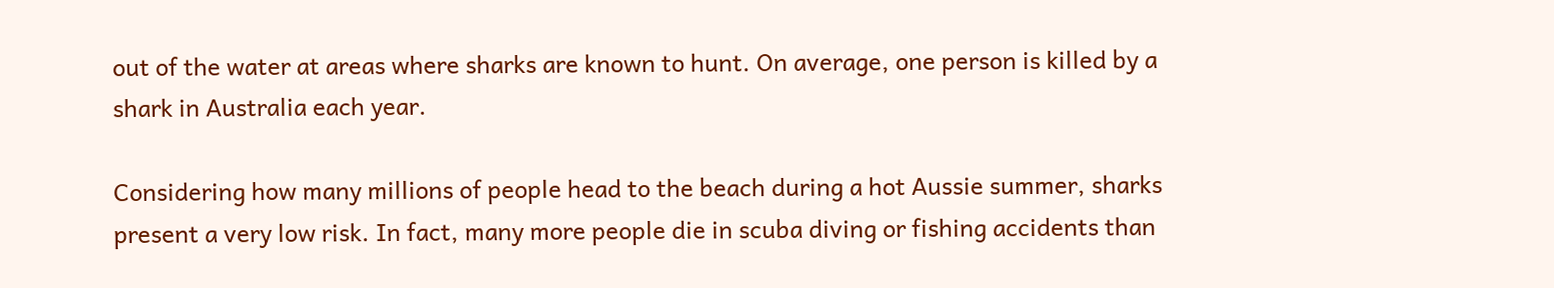out of the water at areas where sharks are known to hunt. On average, one person is killed by a shark in Australia each year.

Considering how many millions of people head to the beach during a hot Aussie summer, sharks present a very low risk. In fact, many more people die in scuba diving or fishing accidents than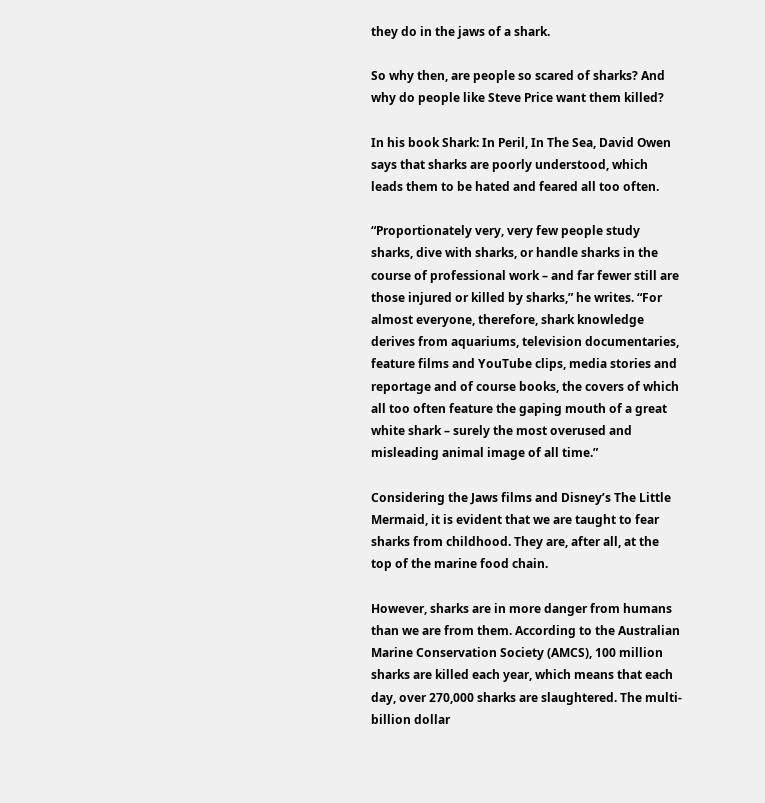they do in the jaws of a shark.

So why then, are people so scared of sharks? And why do people like Steve Price want them killed?

In his book Shark: In Peril, In The Sea, David Owen says that sharks are poorly understood, which leads them to be hated and feared all too often.

“Proportionately very, very few people study sharks, dive with sharks, or handle sharks in the course of professional work – and far fewer still are those injured or killed by sharks,” he writes. “For almost everyone, therefore, shark knowledge derives from aquariums, television documentaries, feature films and YouTube clips, media stories and reportage and of course books, the covers of which all too often feature the gaping mouth of a great white shark – surely the most overused and misleading animal image of all time.”

Considering the Jaws films and Disney’s The Little Mermaid, it is evident that we are taught to fear sharks from childhood. They are, after all, at the top of the marine food chain.

However, sharks are in more danger from humans than we are from them. According to the Australian Marine Conservation Society (AMCS), 100 million sharks are killed each year, which means that each day, over 270,000 sharks are slaughtered. The multi-billion dollar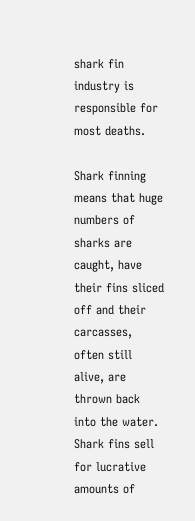shark fin industry is responsible for most deaths.

Shark finning means that huge numbers of sharks are caught, have their fins sliced off and their carcasses, often still alive, are thrown back into the water. Shark fins sell for lucrative amounts of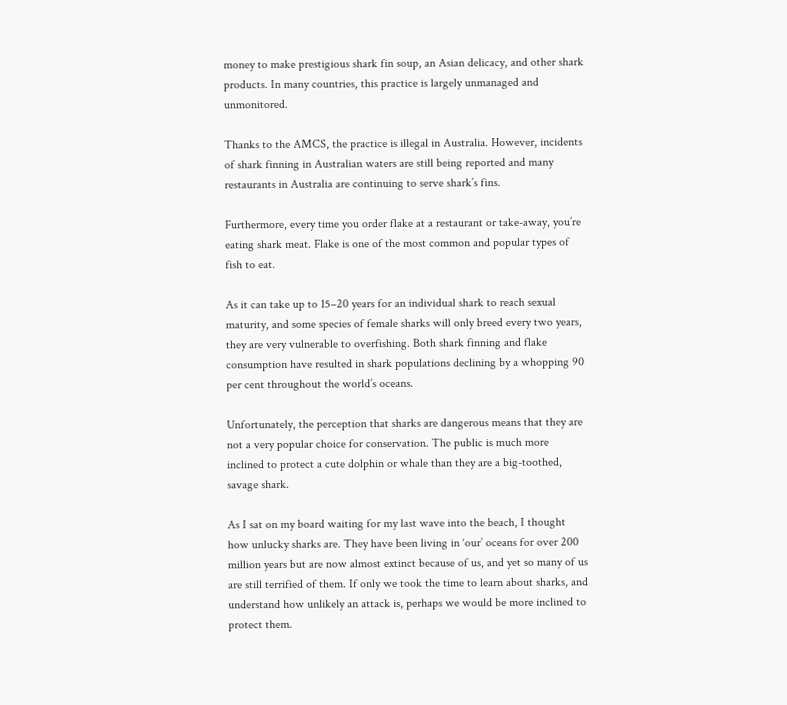money to make prestigious shark fin soup, an Asian delicacy, and other shark products. In many countries, this practice is largely unmanaged and unmonitored.

Thanks to the AMCS, the practice is illegal in Australia. However, incidents of shark finning in Australian waters are still being reported and many restaurants in Australia are continuing to serve shark’s fins.

Furthermore, every time you order flake at a restaurant or take-away, you’re eating shark meat. Flake is one of the most common and popular types of fish to eat.

As it can take up to 15–20 years for an individual shark to reach sexual maturity, and some species of female sharks will only breed every two years, they are very vulnerable to overfishing. Both shark finning and flake consumption have resulted in shark populations declining by a whopping 90 per cent throughout the world’s oceans.

Unfortunately, the perception that sharks are dangerous means that they are not a very popular choice for conservation. The public is much more inclined to protect a cute dolphin or whale than they are a big-toothed, savage shark.

As I sat on my board waiting for my last wave into the beach, I thought how unlucky sharks are. They have been living in ‘our’ oceans for over 200 million years but are now almost extinct because of us, and yet so many of us are still terrified of them. If only we took the time to learn about sharks, and understand how unlikely an attack is, perhaps we would be more inclined to protect them.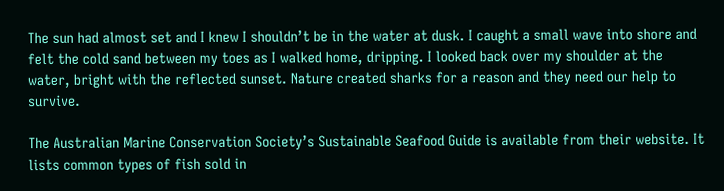The sun had almost set and I knew I shouldn’t be in the water at dusk. I caught a small wave into shore and felt the cold sand between my toes as I walked home, dripping. I looked back over my shoulder at the water, bright with the reflected sunset. Nature created sharks for a reason and they need our help to survive.

The Australian Marine Conservation Society’s Sustainable Seafood Guide is available from their website. It lists common types of fish sold in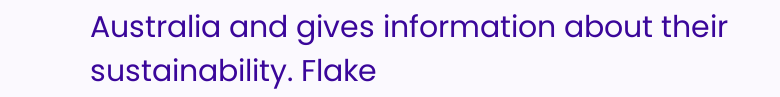Australia and gives information about their sustainability. Flake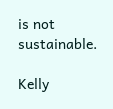is not sustainable.

Kelly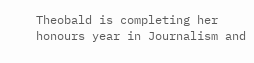Theobald is completing her honours year in Journalism and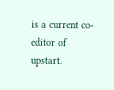is a current co-editor of upstart.